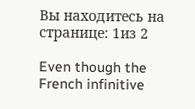Вы находитесь на странице: 1из 2

Even though the French infinitive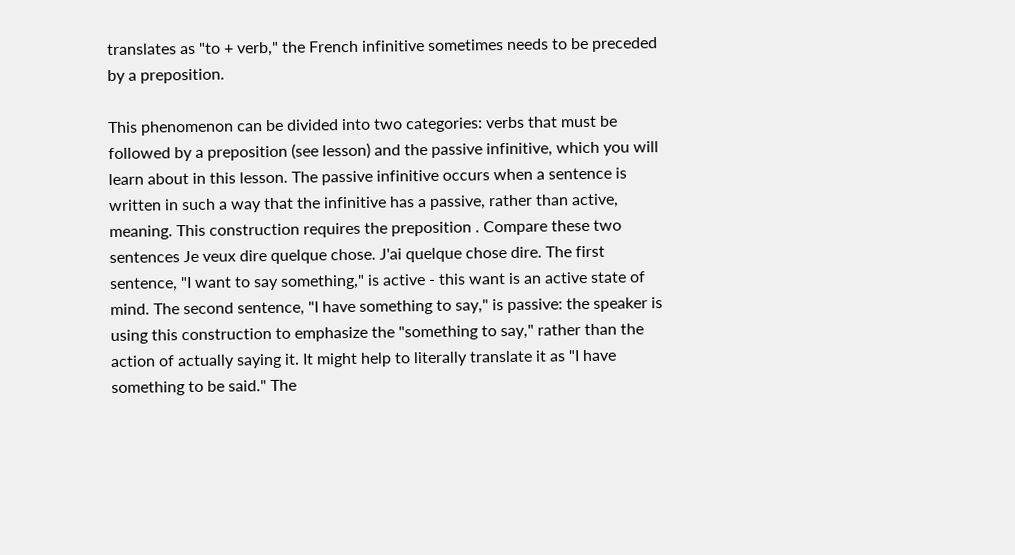translates as "to + verb," the French infinitive sometimes needs to be preceded by a preposition.

This phenomenon can be divided into two categories: verbs that must be followed by a preposition (see lesson) and the passive infinitive, which you will learn about in this lesson. The passive infinitive occurs when a sentence is written in such a way that the infinitive has a passive, rather than active, meaning. This construction requires the preposition . Compare these two sentences Je veux dire quelque chose. J'ai quelque chose dire. The first sentence, "I want to say something," is active - this want is an active state of mind. The second sentence, "I have something to say," is passive: the speaker is using this construction to emphasize the "something to say," rather than the action of actually saying it. It might help to literally translate it as "I have something to be said." The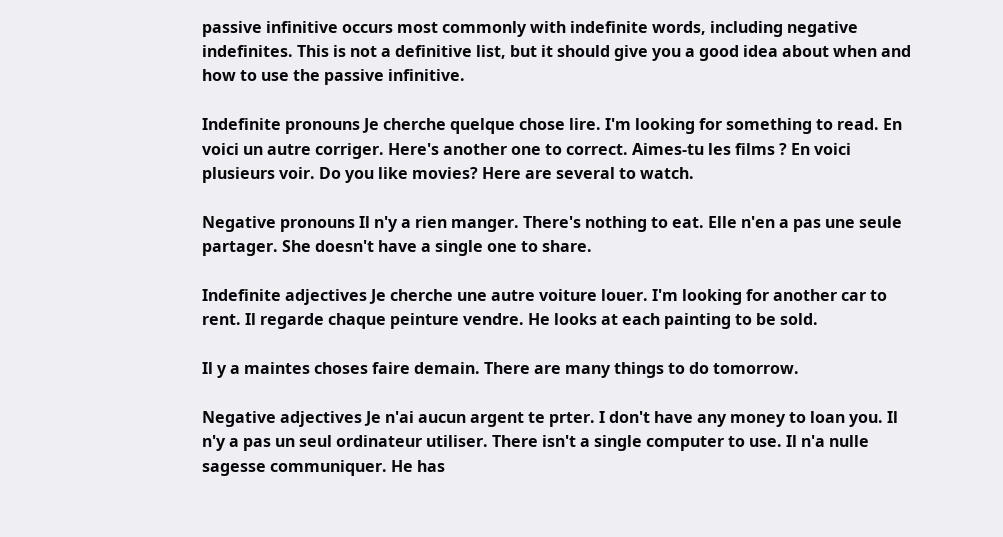passive infinitive occurs most commonly with indefinite words, including negative indefinites. This is not a definitive list, but it should give you a good idea about when and how to use the passive infinitive.

Indefinite pronouns Je cherche quelque chose lire. I'm looking for something to read. En voici un autre corriger. Here's another one to correct. Aimes-tu les films ? En voici plusieurs voir. Do you like movies? Here are several to watch.

Negative pronouns Il n'y a rien manger. There's nothing to eat. Elle n'en a pas une seule partager. She doesn't have a single one to share.

Indefinite adjectives Je cherche une autre voiture louer. I'm looking for another car to rent. Il regarde chaque peinture vendre. He looks at each painting to be sold.

Il y a maintes choses faire demain. There are many things to do tomorrow.

Negative adjectives Je n'ai aucun argent te prter. I don't have any money to loan you. Il n'y a pas un seul ordinateur utiliser. There isn't a single computer to use. Il n'a nulle sagesse communiquer. He has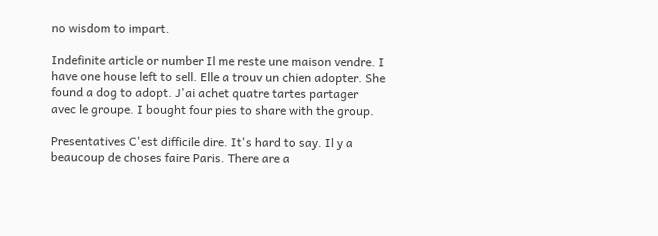no wisdom to impart.

Indefinite article or number Il me reste une maison vendre. I have one house left to sell. Elle a trouv un chien adopter. She found a dog to adopt. J'ai achet quatre tartes partager avec le groupe. I bought four pies to share with the group.

Presentatives C'est difficile dire. It's hard to say. Il y a beaucoup de choses faire Paris. There are a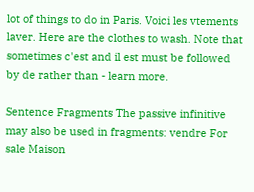lot of things to do in Paris. Voici les vtements laver. Here are the clothes to wash. Note that sometimes c'est and il est must be followed by de rather than - learn more.

Sentence Fragments The passive infinitive may also be used in fragments: vendre For sale Maison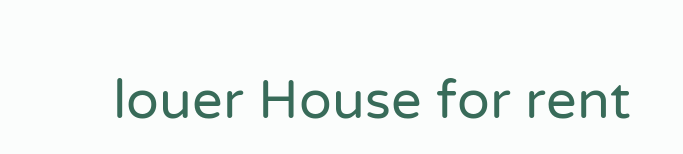louer House for rent